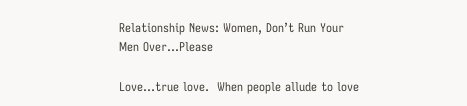Relationship News: Women, Don’t Run Your Men Over…Please

Love…true love.  When people allude to love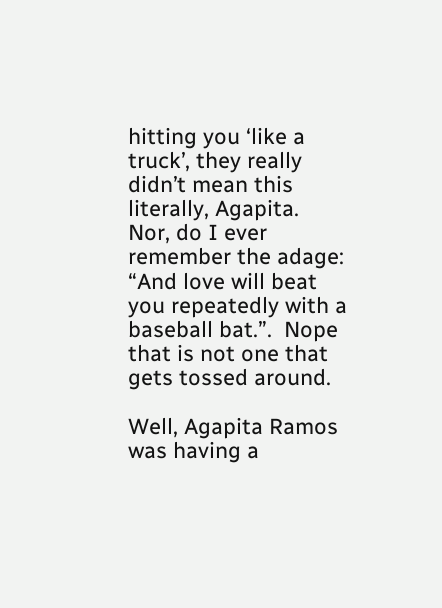hitting you ‘like a truck’, they really didn’t mean this literally, Agapita.  Nor, do I ever remember the adage:  “And love will beat you repeatedly with a baseball bat.”.  Nope that is not one that gets tossed around.

Well, Agapita Ramos was having a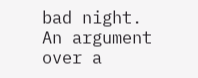bad night.   An argument over a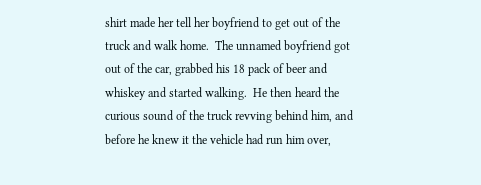shirt made her tell her boyfriend to get out of the truck and walk home.  The unnamed boyfriend got out of the car, grabbed his 18 pack of beer and whiskey and started walking.  He then heard the curious sound of the truck revving behind him, and before he knew it the vehicle had run him over,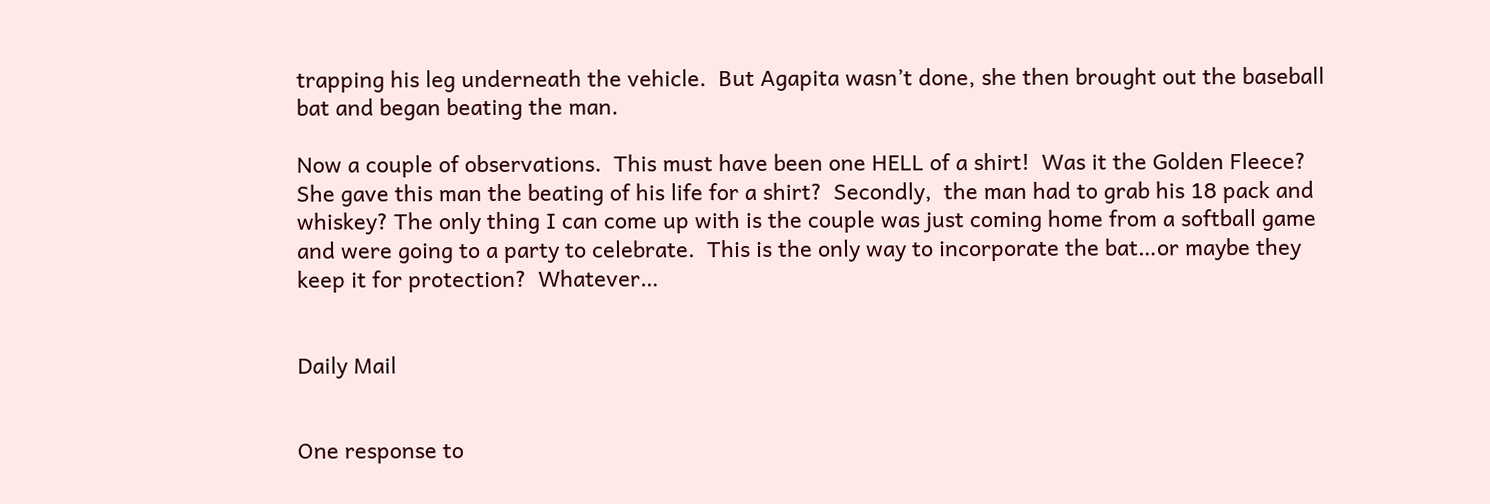trapping his leg underneath the vehicle.  But Agapita wasn’t done, she then brought out the baseball bat and began beating the man.

Now a couple of observations.  This must have been one HELL of a shirt!  Was it the Golden Fleece?  She gave this man the beating of his life for a shirt?  Secondly,  the man had to grab his 18 pack and whiskey? The only thing I can come up with is the couple was just coming home from a softball game and were going to a party to celebrate.  This is the only way to incorporate the bat…or maybe they keep it for protection?  Whatever…


Daily Mail


One response to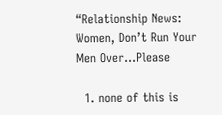“Relationship News: Women, Don’t Run Your Men Over…Please

  1. none of this is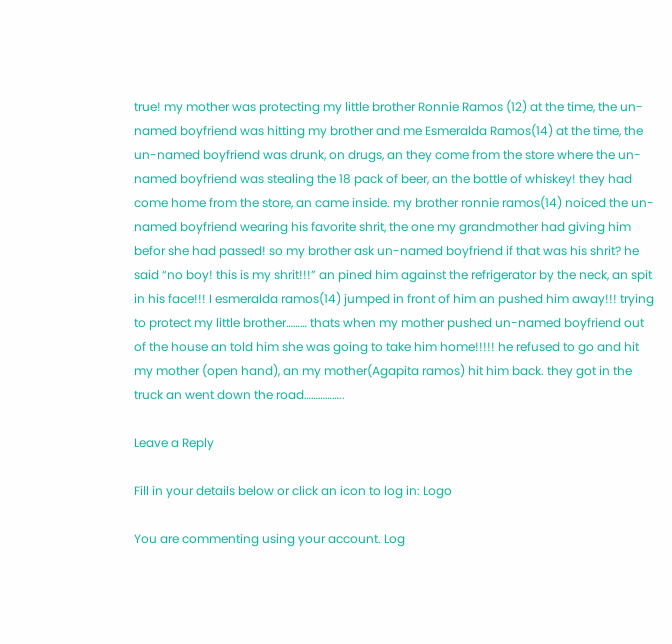true! my mother was protecting my little brother Ronnie Ramos (12) at the time, the un-named boyfriend was hitting my brother and me Esmeralda Ramos(14) at the time, the un-named boyfriend was drunk, on drugs, an they come from the store where the un-named boyfriend was stealing the 18 pack of beer, an the bottle of whiskey! they had come home from the store, an came inside. my brother ronnie ramos(14) noiced the un-named boyfriend wearing his favorite shrit, the one my grandmother had giving him befor she had passed! so my brother ask un-named boyfriend if that was his shrit? he said “no boy! this is my shrit!!!” an pined him against the refrigerator by the neck, an spit in his face!!! I esmeralda ramos(14) jumped in front of him an pushed him away!!! trying to protect my little brother……… thats when my mother pushed un-named boyfriend out of the house an told him she was going to take him home!!!!! he refused to go and hit my mother (open hand), an my mother(Agapita ramos) hit him back. they got in the truck an went down the road……………..

Leave a Reply

Fill in your details below or click an icon to log in: Logo

You are commenting using your account. Log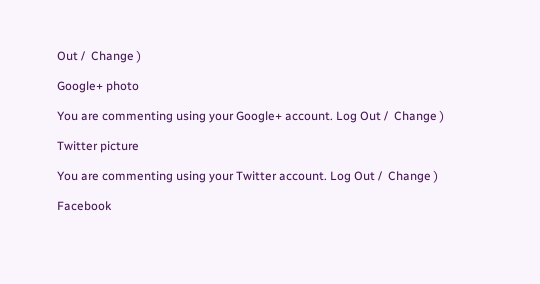Out /  Change )

Google+ photo

You are commenting using your Google+ account. Log Out /  Change )

Twitter picture

You are commenting using your Twitter account. Log Out /  Change )

Facebook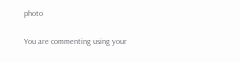photo

You are commenting using your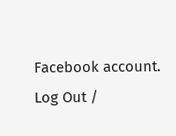Facebook account. Log Out /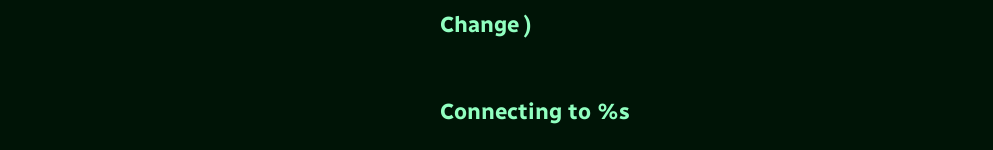Change )

Connecting to %s